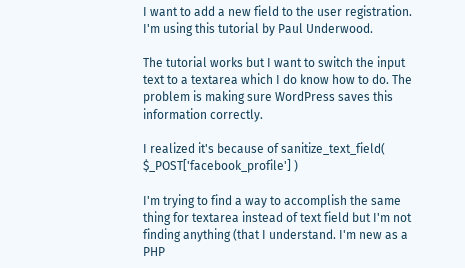I want to add a new field to the user registration. I'm using this tutorial by Paul Underwood.

The tutorial works but I want to switch the input text to a textarea which I do know how to do. The problem is making sure WordPress saves this information correctly.

I realized it's because of sanitize_text_field( $_POST['facebook_profile'] )

I'm trying to find a way to accomplish the same thing for textarea instead of text field but I'm not finding anything (that I understand. I'm new as a PHP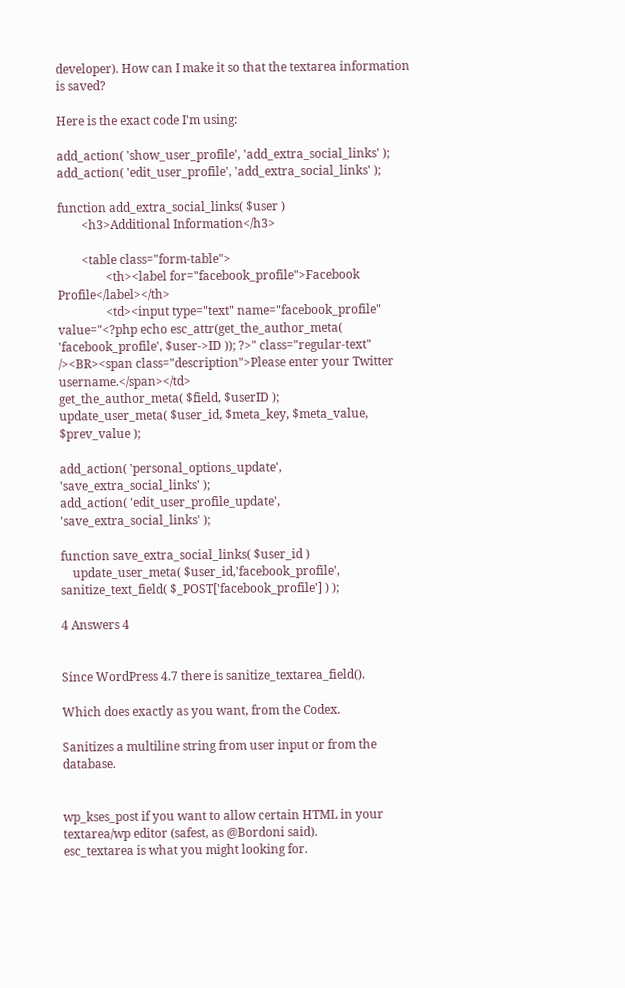developer). How can I make it so that the textarea information is saved?

Here is the exact code I'm using:

add_action( 'show_user_profile', 'add_extra_social_links' );
add_action( 'edit_user_profile', 'add_extra_social_links' );

function add_extra_social_links( $user )
        <h3>Additional Information</h3>

        <table class="form-table">
                <th><label for="facebook_profile">Facebook Profile</label></th>
                <td><input type="text" name="facebook_profile" value="<?php echo esc_attr(get_the_author_meta( 'facebook_profile', $user->ID )); ?>" class="regular-text" /><BR><span class="description">Please enter your Twitter username.</span></td>
get_the_author_meta( $field, $userID );
update_user_meta( $user_id, $meta_key, $meta_value, $prev_value );

add_action( 'personal_options_update', 'save_extra_social_links' );
add_action( 'edit_user_profile_update', 'save_extra_social_links' );

function save_extra_social_links( $user_id )
    update_user_meta( $user_id,'facebook_profile', sanitize_text_field( $_POST['facebook_profile'] ) );

4 Answers 4


Since WordPress 4.7 there is sanitize_textarea_field().

Which does exactly as you want, from the Codex.

Sanitizes a multiline string from user input or from the database.


wp_kses_post if you want to allow certain HTML in your textarea/wp editor (safest, as @Bordoni said).
esc_textarea is what you might looking for.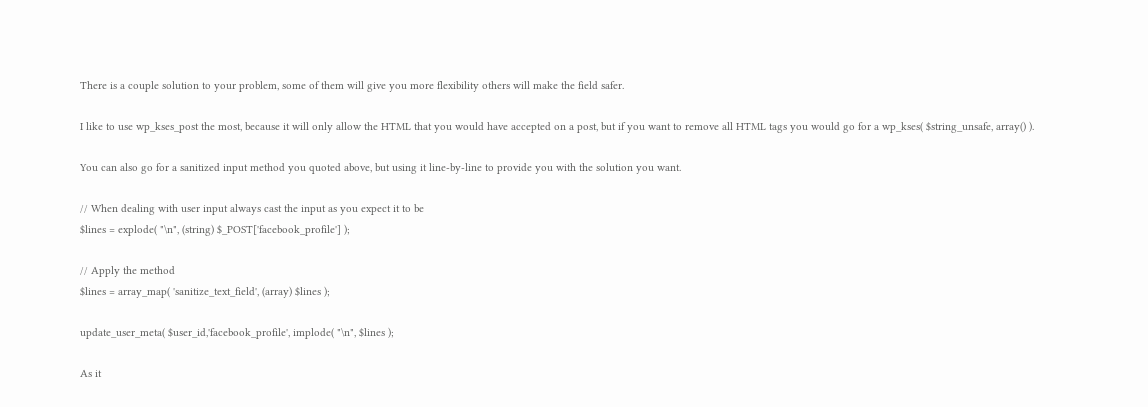There is a couple solution to your problem, some of them will give you more flexibility others will make the field safer.

I like to use wp_kses_post the most, because it will only allow the HTML that you would have accepted on a post, but if you want to remove all HTML tags you would go for a wp_kses( $string_unsafe, array() ).

You can also go for a sanitized input method you quoted above, but using it line-by-line to provide you with the solution you want.

// When dealing with user input always cast the input as you expect it to be
$lines = explode( "\n", (string) $_POST['facebook_profile'] );

// Apply the method
$lines = array_map( 'sanitize_text_field', (array) $lines );

update_user_meta( $user_id,'facebook_profile', implode( "\n", $lines );

As it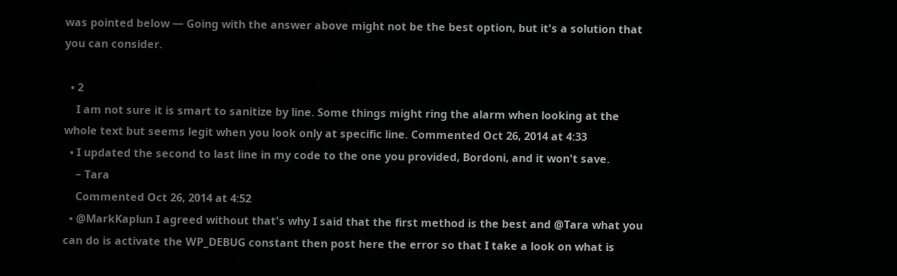was pointed below — Going with the answer above might not be the best option, but it's a solution that you can consider.

  • 2
    I am not sure it is smart to sanitize by line. Some things might ring the alarm when looking at the whole text but seems legit when you look only at specific line. Commented Oct 26, 2014 at 4:33
  • I updated the second to last line in my code to the one you provided, Bordoni, and it won't save.
    – Tara
    Commented Oct 26, 2014 at 4:52
  • @MarkKaplun I agreed without that's why I said that the first method is the best and @Tara what you can do is activate the WP_DEBUG constant then post here the error so that I take a look on what is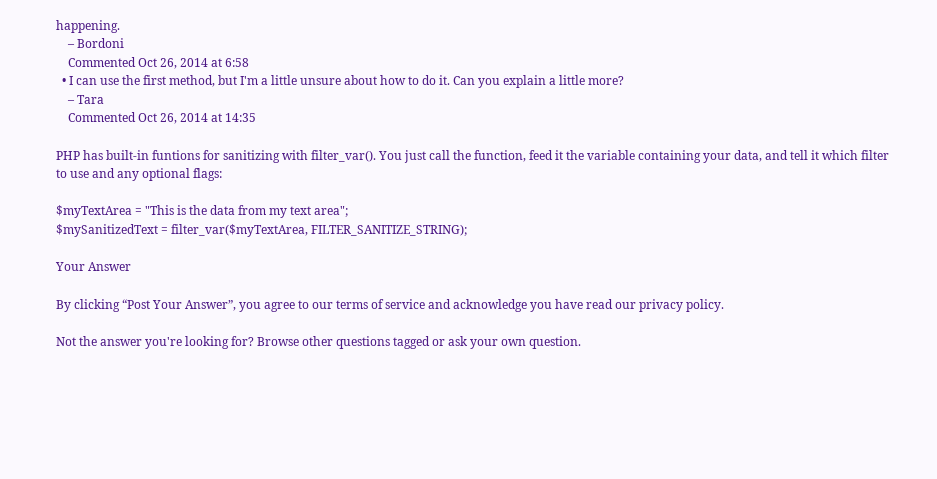happening.
    – Bordoni
    Commented Oct 26, 2014 at 6:58
  • I can use the first method, but I'm a little unsure about how to do it. Can you explain a little more?
    – Tara
    Commented Oct 26, 2014 at 14:35

PHP has built-in funtions for sanitizing with filter_var(). You just call the function, feed it the variable containing your data, and tell it which filter to use and any optional flags:

$myTextArea = "This is the data from my text area";
$mySanitizedText = filter_var($myTextArea, FILTER_SANITIZE_STRING);

Your Answer

By clicking “Post Your Answer”, you agree to our terms of service and acknowledge you have read our privacy policy.

Not the answer you're looking for? Browse other questions tagged or ask your own question.